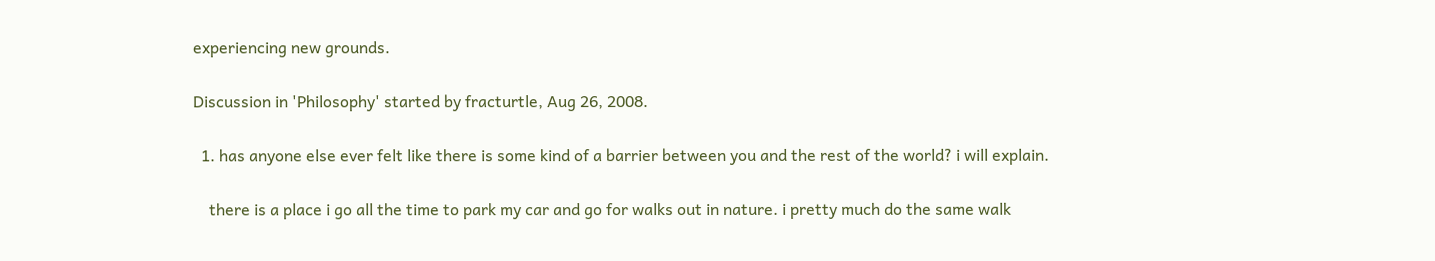experiencing new grounds.

Discussion in 'Philosophy' started by fracturtle, Aug 26, 2008.

  1. has anyone else ever felt like there is some kind of a barrier between you and the rest of the world? i will explain.

    there is a place i go all the time to park my car and go for walks out in nature. i pretty much do the same walk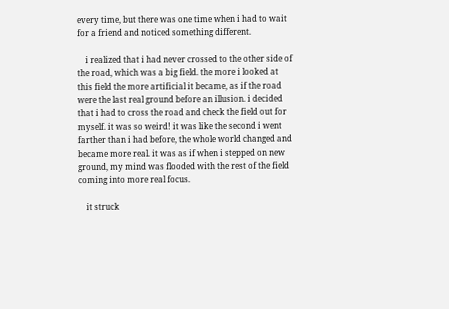every time, but there was one time when i had to wait for a friend and noticed something different.

    i realized that i had never crossed to the other side of the road, which was a big field. the more i looked at this field the more artificial it became, as if the road were the last real ground before an illusion. i decided that i had to cross the road and check the field out for myself. it was so weird! it was like the second i went farther than i had before, the whole world changed and became more real. it was as if when i stepped on new ground, my mind was flooded with the rest of the field coming into more real focus.

    it struck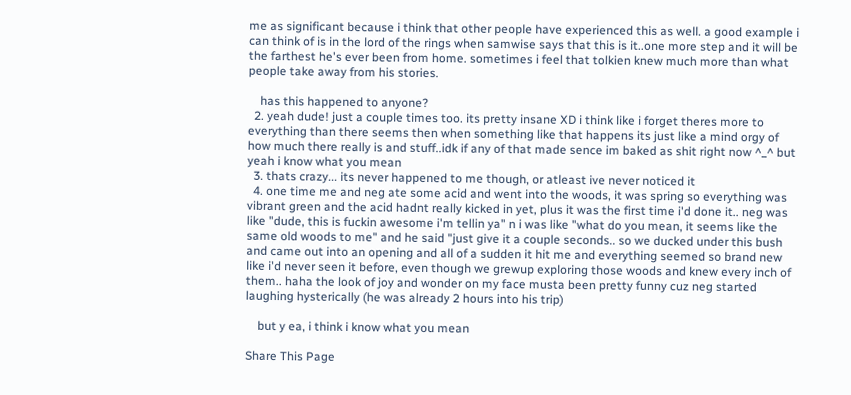me as significant because i think that other people have experienced this as well. a good example i can think of is in the lord of the rings when samwise says that this is it..one more step and it will be the farthest he's ever been from home. sometimes i feel that tolkien knew much more than what people take away from his stories.

    has this happened to anyone?
  2. yeah dude! just a couple times too. its pretty insane XD i think like i forget theres more to everything than there seems then when something like that happens its just like a mind orgy of how much there really is and stuff..idk if any of that made sence im baked as shit right now ^_^ but yeah i know what you mean
  3. thats crazy... its never happened to me though, or atleast ive never noticed it
  4. one time me and neg ate some acid and went into the woods, it was spring so everything was vibrant green and the acid hadnt really kicked in yet, plus it was the first time i'd done it.. neg was like "dude, this is fuckin awesome i'm tellin ya" n i was like "what do you mean, it seems like the same old woods to me" and he said "just give it a couple seconds.. so we ducked under this bush and came out into an opening and all of a sudden it hit me and everything seemed so brand new like i'd never seen it before, even though we grewup exploring those woods and knew every inch of them.. haha the look of joy and wonder on my face musta been pretty funny cuz neg started laughing hysterically (he was already 2 hours into his trip)

    but y ea, i think i know what you mean

Share This Page